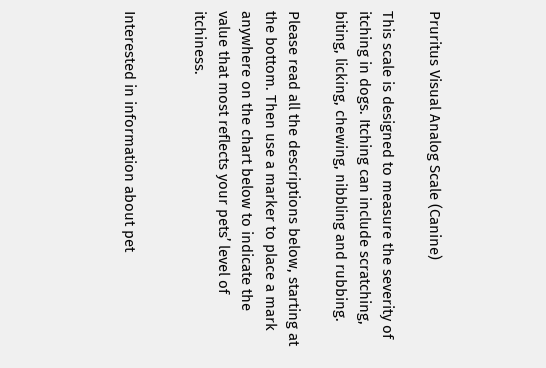Pruritus Visual Analog Scale (Canine)

This scale is designed to measure the severity of itching in dogs. Itching can include scratching, biting, licking, chewing, nibbling and rubbing.

Please read all the descriptions below, starting at the bottom. Then use a marker to place a mark anywhere on the chart below to indicate the value that most reflects your pets’ level of itchiness.


Interested in information about pet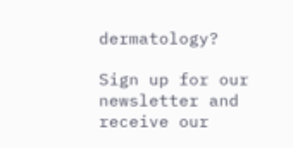dermatology?

Sign up for our newsletter and receive our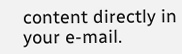content directly in your e-mail.